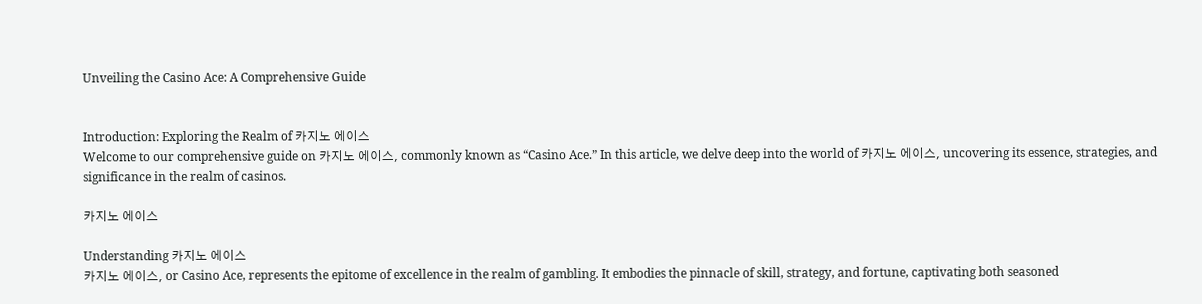Unveiling the Casino Ace: A Comprehensive Guide


Introduction: Exploring the Realm of 카지노 에이스
Welcome to our comprehensive guide on 카지노 에이스, commonly known as “Casino Ace.” In this article, we delve deep into the world of 카지노 에이스, uncovering its essence, strategies, and significance in the realm of casinos.

카지노 에이스

Understanding 카지노 에이스
카지노 에이스, or Casino Ace, represents the epitome of excellence in the realm of gambling. It embodies the pinnacle of skill, strategy, and fortune, captivating both seasoned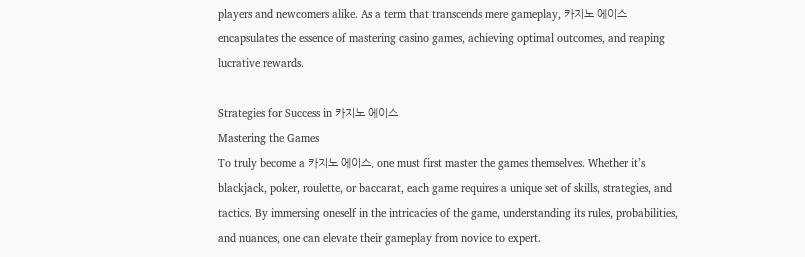players and newcomers alike. As a term that transcends mere gameplay, 카지노 에이스 encapsulates the essence of mastering casino games, achieving optimal outcomes, and reaping lucrative rewards.

Strategies for Success in 카지노 에이스
Mastering the Games
To truly become a 카지노 에이스, one must first master the games themselves. Whether it’s blackjack, poker, roulette, or baccarat, each game requires a unique set of skills, strategies, and tactics. By immersing oneself in the intricacies of the game, understanding its rules, probabilities, and nuances, one can elevate their gameplay from novice to expert.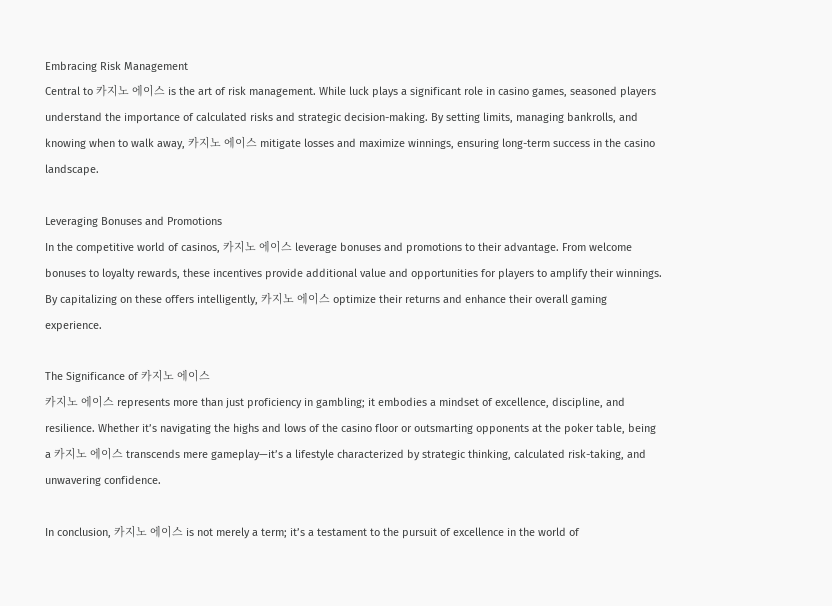Embracing Risk Management
Central to 카지노 에이스 is the art of risk management. While luck plays a significant role in casino games, seasoned players understand the importance of calculated risks and strategic decision-making. By setting limits, managing bankrolls, and knowing when to walk away, 카지노 에이스 mitigate losses and maximize winnings, ensuring long-term success in the casino landscape.

Leveraging Bonuses and Promotions
In the competitive world of casinos, 카지노 에이스 leverage bonuses and promotions to their advantage. From welcome bonuses to loyalty rewards, these incentives provide additional value and opportunities for players to amplify their winnings. By capitalizing on these offers intelligently, 카지노 에이스 optimize their returns and enhance their overall gaming experience.

The Significance of 카지노 에이스
카지노 에이스 represents more than just proficiency in gambling; it embodies a mindset of excellence, discipline, and resilience. Whether it’s navigating the highs and lows of the casino floor or outsmarting opponents at the poker table, being a 카지노 에이스 transcends mere gameplay—it’s a lifestyle characterized by strategic thinking, calculated risk-taking, and unwavering confidence.

In conclusion, 카지노 에이스 is not merely a term; it’s a testament to the pursuit of excellence in the world of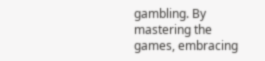gambling. By mastering the games, embracing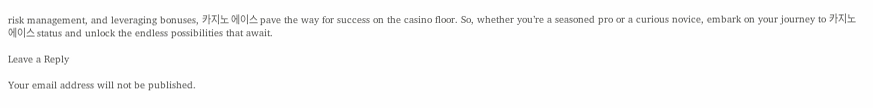risk management, and leveraging bonuses, 카지노 에이스 pave the way for success on the casino floor. So, whether you’re a seasoned pro or a curious novice, embark on your journey to 카지노 에이스 status and unlock the endless possibilities that await.

Leave a Reply

Your email address will not be published.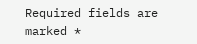Required fields are marked *